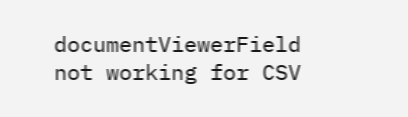documentViewerField not working for CSV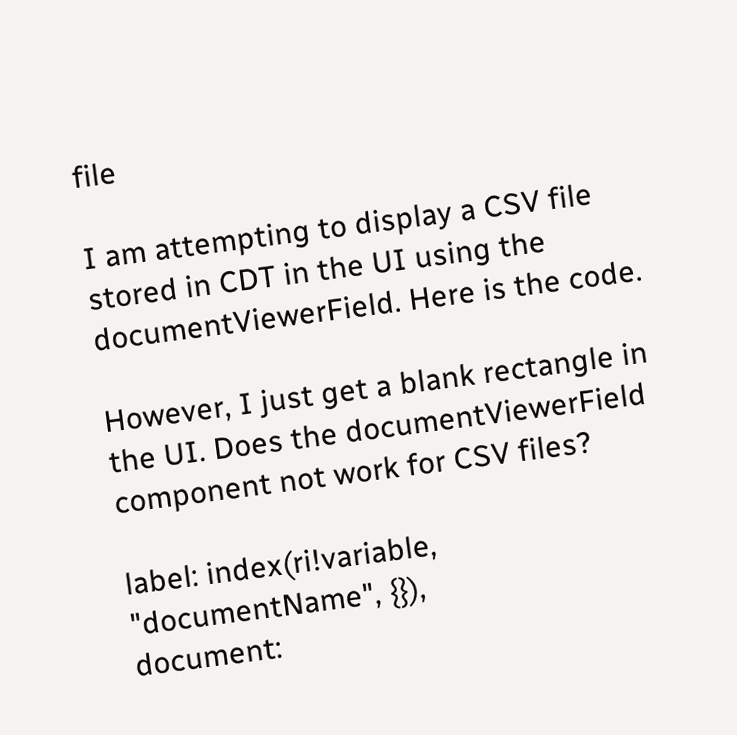file

I am attempting to display a CSV file stored in CDT in the UI using the documentViewerField. Here is the code.

However, I just get a blank rectangle in the UI. Does the documentViewerField component not work for CSV files?

label: index(ri!variable, "documentName", {}),
document: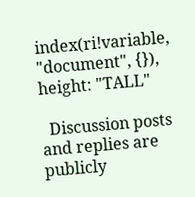index(ri!variable, "document", {}),
height: "TALL"

  Discussion posts and replies are publicly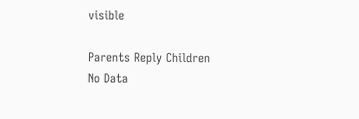visible

Parents Reply Children
No Data